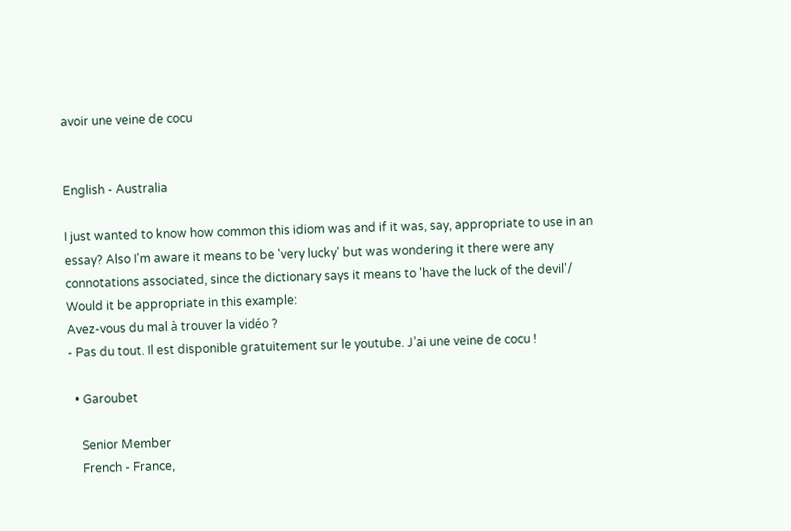avoir une veine de cocu


English - Australia

I just wanted to know how common this idiom was and if it was, say, appropriate to use in an essay? Also I'm aware it means to be 'very lucky' but was wondering it there were any connotations associated, since the dictionary says it means to 'have the luck of the devil'/
Would it be appropriate in this example:
Avez-vous du mal à trouver la vidéo ?
- Pas du tout. Il est disponible gratuitement sur le youtube. J’ai une veine de cocu !

  • Garoubet

    Senior Member
    French - France,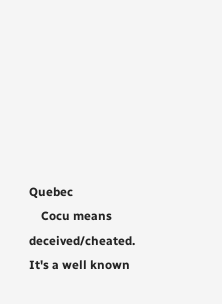Quebec
    Cocu means deceived/cheated. It's a well known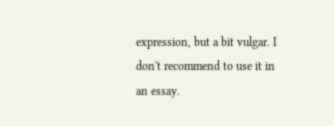expression, but a bit vulgar. I don't recommend to use it in an essay.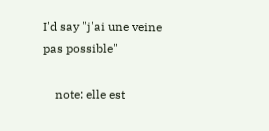I'd say "j'ai une veine pas possible"

    note: elle est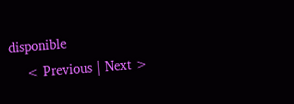disponible
    < Previous | Next >